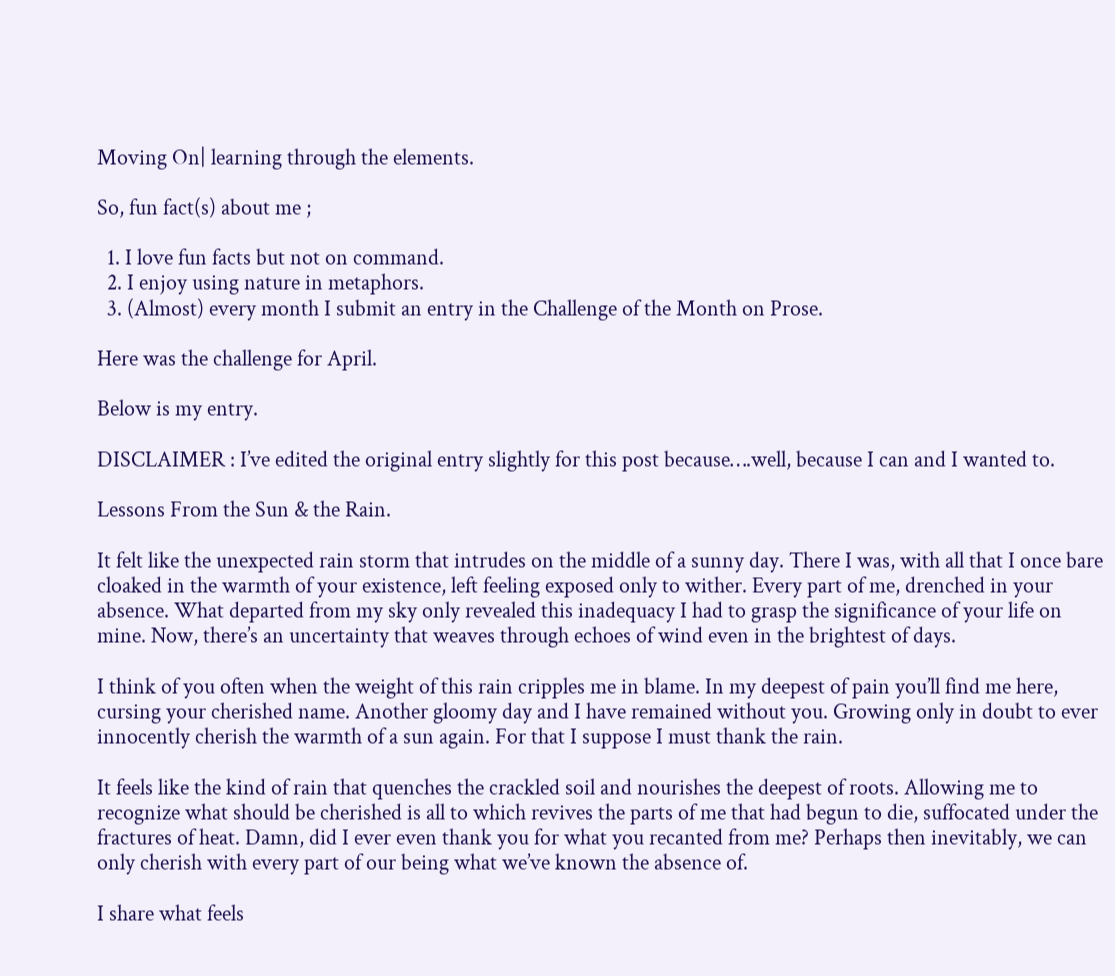Moving On| learning through the elements.

So, fun fact(s) about me ;

  1. I love fun facts but not on command.
  2. I enjoy using nature in metaphors.
  3. (Almost) every month I submit an entry in the Challenge of the Month on Prose.

Here was the challenge for April.

Below is my entry.

DISCLAIMER : I’ve edited the original entry slightly for this post because….well, because I can and I wanted to.

Lessons From the Sun & the Rain.

It felt like the unexpected rain storm that intrudes on the middle of a sunny day. There I was, with all that I once bare cloaked in the warmth of your existence, left feeling exposed only to wither. Every part of me, drenched in your absence. What departed from my sky only revealed this inadequacy I had to grasp the significance of your life on mine. Now, there’s an uncertainty that weaves through echoes of wind even in the brightest of days.

I think of you often when the weight of this rain cripples me in blame. In my deepest of pain you’ll find me here, cursing your cherished name. Another gloomy day and I have remained without you. Growing only in doubt to ever innocently cherish the warmth of a sun again. For that I suppose I must thank the rain.

It feels like the kind of rain that quenches the crackled soil and nourishes the deepest of roots. Allowing me to recognize what should be cherished is all to which revives the parts of me that had begun to die, suffocated under the fractures of heat. Damn, did I ever even thank you for what you recanted from me? Perhaps then inevitably, we can only cherish with every part of our being what we’ve known the absence of.

I share what feels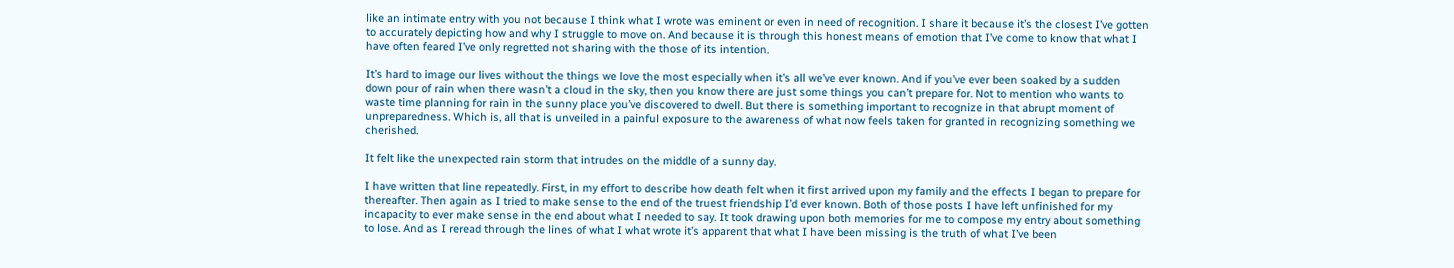like an intimate entry with you not because I think what I wrote was eminent or even in need of recognition. I share it because it’s the closest I’ve gotten to accurately depicting how and why I struggle to move on. And because it is through this honest means of emotion that I’ve come to know that what I have often feared I’ve only regretted not sharing with the those of its intention.

It’s hard to image our lives without the things we love the most especially when it’s all we’ve ever known. And if you’ve ever been soaked by a sudden down pour of rain when there wasn’t a cloud in the sky, then you know there are just some things you can’t prepare for. Not to mention who wants to waste time planning for rain in the sunny place you’ve discovered to dwell. But there is something important to recognize in that abrupt moment of unpreparedness. Which is, all that is unveiled in a painful exposure to the awareness of what now feels taken for granted in recognizing something we cherished.

It felt like the unexpected rain storm that intrudes on the middle of a sunny day.

I have written that line repeatedly. First, in my effort to describe how death felt when it first arrived upon my family and the effects I began to prepare for thereafter. Then again as I tried to make sense to the end of the truest friendship I’d ever known. Both of those posts I have left unfinished for my incapacity to ever make sense in the end about what I needed to say. It took drawing upon both memories for me to compose my entry about something to lose. And as I reread through the lines of what I what wrote it’s apparent that what I have been missing is the truth of what I’ve been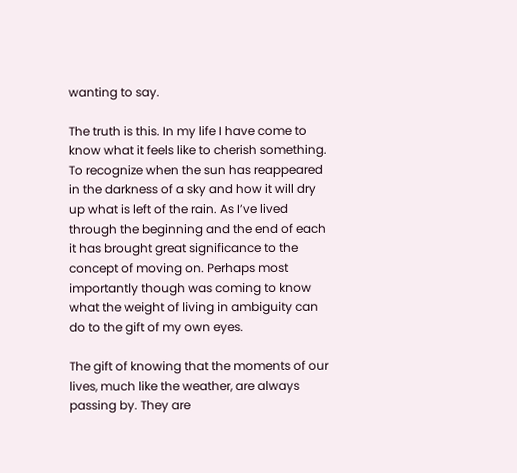wanting to say.

The truth is this. In my life I have come to know what it feels like to cherish something. To recognize when the sun has reappeared in the darkness of a sky and how it will dry up what is left of the rain. As I’ve lived through the beginning and the end of each it has brought great significance to the concept of moving on. Perhaps most importantly though was coming to know what the weight of living in ambiguity can do to the gift of my own eyes.

The gift of knowing that the moments of our lives, much like the weather, are always passing by. They are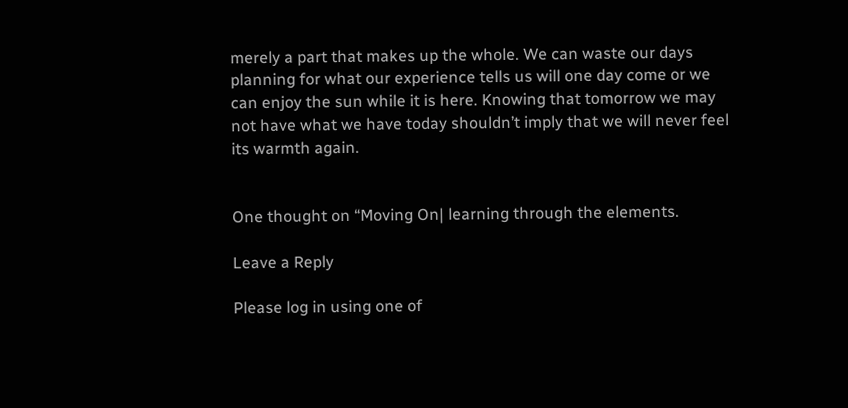merely a part that makes up the whole. We can waste our days planning for what our experience tells us will one day come or we can enjoy the sun while it is here. Knowing that tomorrow we may not have what we have today shouldn’t imply that we will never feel its warmth again.


One thought on “Moving On| learning through the elements.

Leave a Reply

Please log in using one of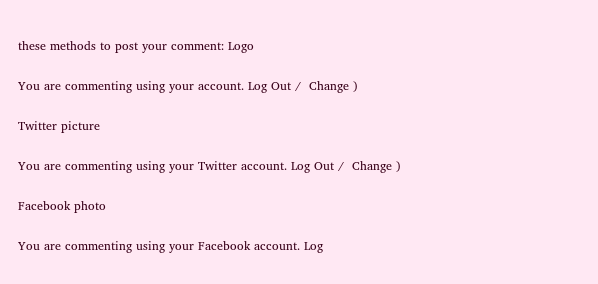these methods to post your comment: Logo

You are commenting using your account. Log Out /  Change )

Twitter picture

You are commenting using your Twitter account. Log Out /  Change )

Facebook photo

You are commenting using your Facebook account. Log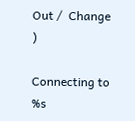Out /  Change )

Connecting to %s